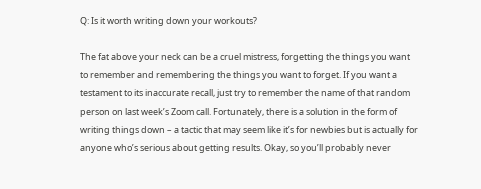Q: Is it worth writing down your workouts?

The fat above your neck can be a cruel mistress, forgetting the things you want to remember and remembering the things you want to forget. If you want a testament to its inaccurate recall, just try to remember the name of that random person on last week’s Zoom call. Fortunately, there is a solution in the form of writing things down – a tactic that may seem like it’s for newbies but is actually for anyone who’s serious about getting results. Okay, so you’ll probably never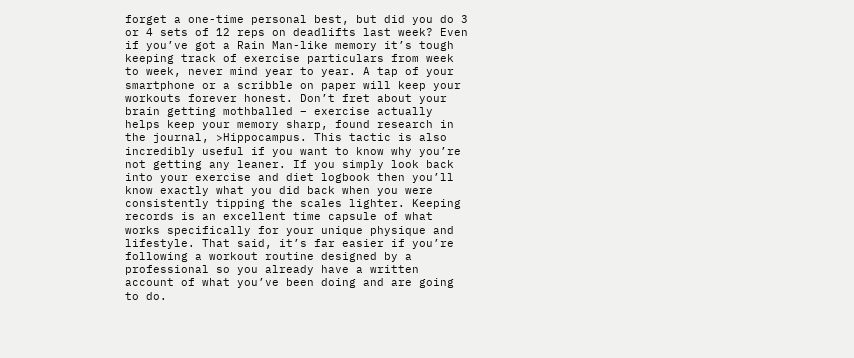forget a one-time personal best, but did you do 3 or 4 sets of 12 reps on deadlifts last week? Even if you’ve got a Rain Man-like memory it’s tough keeping track of exercise particulars from week to week, never mind year to year. A tap of your smartphone or a scribble on paper will keep your workouts forever honest. Don’t fret about your brain getting mothballed – exercise actually helps keep your memory sharp, found research in the journal, >Hippocampus. This tactic is also incredibly useful if you want to know why you’re not getting any leaner. If you simply look back into your exercise and diet logbook then you’ll know exactly what you did back when you were consistently tipping the scales lighter. Keeping records is an excellent time capsule of what works specifically for your unique physique and lifestyle. That said, it’s far easier if you’re following a workout routine designed by a professional so you already have a written account of what you’ve been doing and are going to do.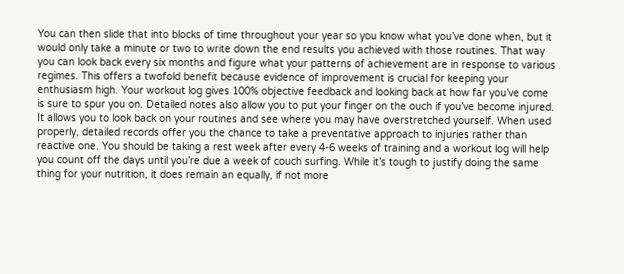You can then slide that into blocks of time throughout your year so you know what you’ve done when, but it would only take a minute or two to write down the end results you achieved with those routines. That way you can look back every six months and figure what your patterns of achievement are in response to various regimes. This offers a twofold benefit because evidence of improvement is crucial for keeping your enthusiasm high. Your workout log gives 100% objective feedback and looking back at how far you’ve come is sure to spur you on. Detailed notes also allow you to put your finger on the ouch if you’ve become injured. It allows you to look back on your routines and see where you may have overstretched yourself. When used properly, detailed records offer you the chance to take a preventative approach to injuries rather than reactive one. You should be taking a rest week after every 4-6 weeks of training and a workout log will help you count off the days until you’re due a week of couch surfing. While it’s tough to justify doing the same thing for your nutrition, it does remain an equally, if not more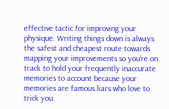effective tactic for improving your physique. Writing things down is always the safest and cheapest route towards mapping your improvements so you’re on track to hold your frequently inaccurate memories to account because your memories are famous liars who love to trick you.